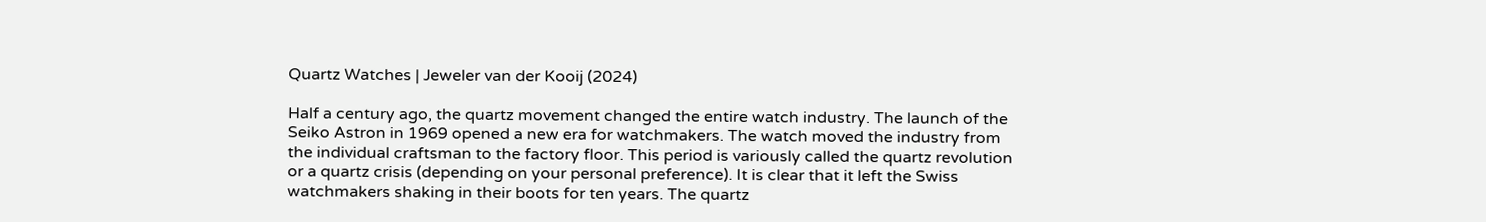Quartz Watches | Jeweler van der Kooij (2024)

Half a century ago, the quartz movement changed the entire watch industry. The launch of the Seiko Astron in 1969 opened a new era for watchmakers. The watch moved the industry from the individual craftsman to the factory floor. This period is variously called the quartz revolution or a quartz crisis (depending on your personal preference). It is clear that it left the Swiss watchmakers shaking in their boots for ten years. The quartz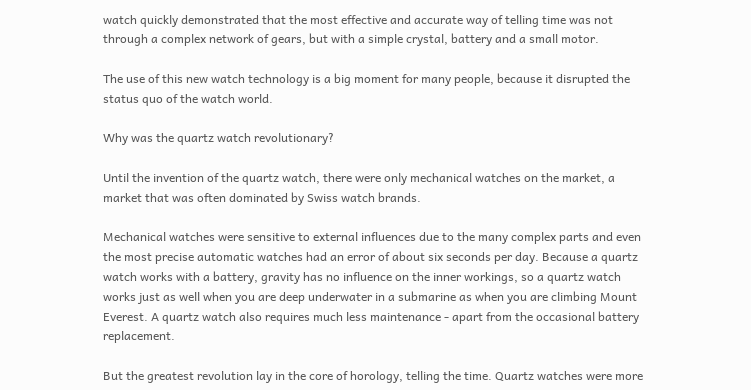watch quickly demonstrated that the most effective and accurate way of telling time was not through a complex network of gears, but with a simple crystal, battery and a small motor.

The use of this new watch technology is a big moment for many people, because it disrupted the status quo of the watch world.

Why was the quartz watch revolutionary?

Until the invention of the quartz watch, there were only mechanical watches on the market, a market that was often dominated by Swiss watch brands.

Mechanical watches were sensitive to external influences due to the many complex parts and even the most precise automatic watches had an error of about six seconds per day. Because a quartz watch works with a battery, gravity has no influence on the inner workings, so a quartz watch works just as well when you are deep underwater in a submarine as when you are climbing Mount Everest. A quartz watch also requires much less maintenance - apart from the occasional battery replacement.

But the greatest revolution lay in the core of horology, telling the time. Quartz watches were more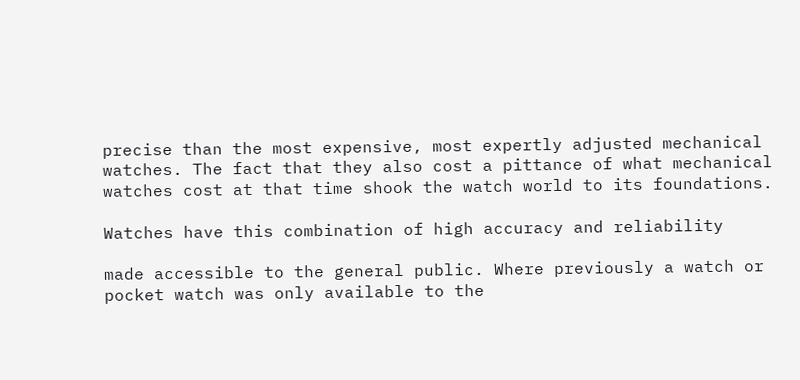precise than the most expensive, most expertly adjusted mechanical watches. The fact that they also cost a pittance of what mechanical watches cost at that time shook the watch world to its foundations.

Watches have this combination of high accuracy and reliability

made accessible to the general public. Where previously a watch or pocket watch was only available to the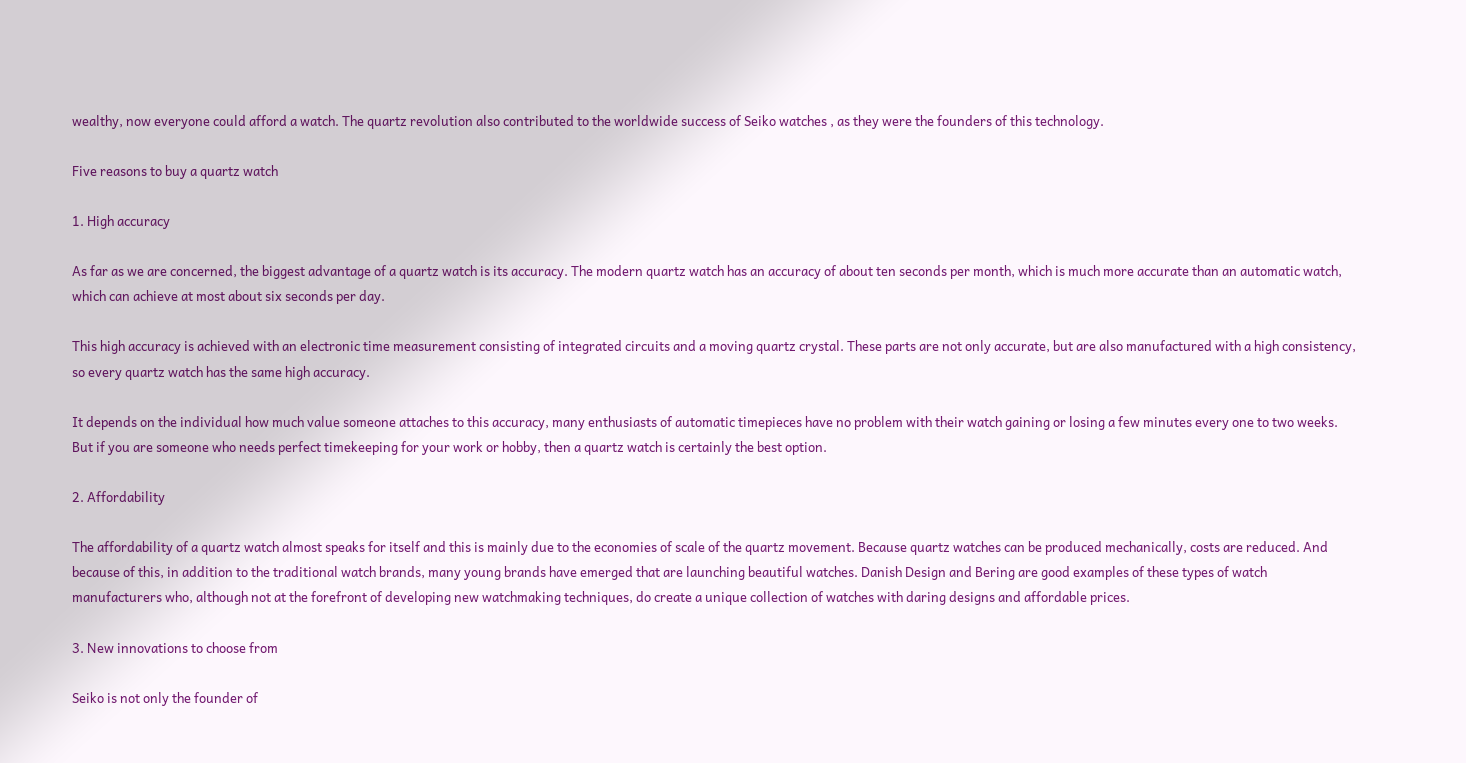wealthy, now everyone could afford a watch. The quartz revolution also contributed to the worldwide success of Seiko watches , as they were the founders of this technology.

Five reasons to buy a quartz watch

1. High accuracy

As far as we are concerned, the biggest advantage of a quartz watch is its accuracy. The modern quartz watch has an accuracy of about ten seconds per month, which is much more accurate than an automatic watch, which can achieve at most about six seconds per day.

This high accuracy is achieved with an electronic time measurement consisting of integrated circuits and a moving quartz crystal. These parts are not only accurate, but are also manufactured with a high consistency, so every quartz watch has the same high accuracy.

It depends on the individual how much value someone attaches to this accuracy, many enthusiasts of automatic timepieces have no problem with their watch gaining or losing a few minutes every one to two weeks. But if you are someone who needs perfect timekeeping for your work or hobby, then a quartz watch is certainly the best option.

2. Affordability

The affordability of a quartz watch almost speaks for itself and this is mainly due to the economies of scale of the quartz movement. Because quartz watches can be produced mechanically, costs are reduced. And because of this, in addition to the traditional watch brands, many young brands have emerged that are launching beautiful watches. Danish Design and Bering are good examples of these types of watch manufacturers who, although not at the forefront of developing new watchmaking techniques, do create a unique collection of watches with daring designs and affordable prices.

3. New innovations to choose from

Seiko is not only the founder of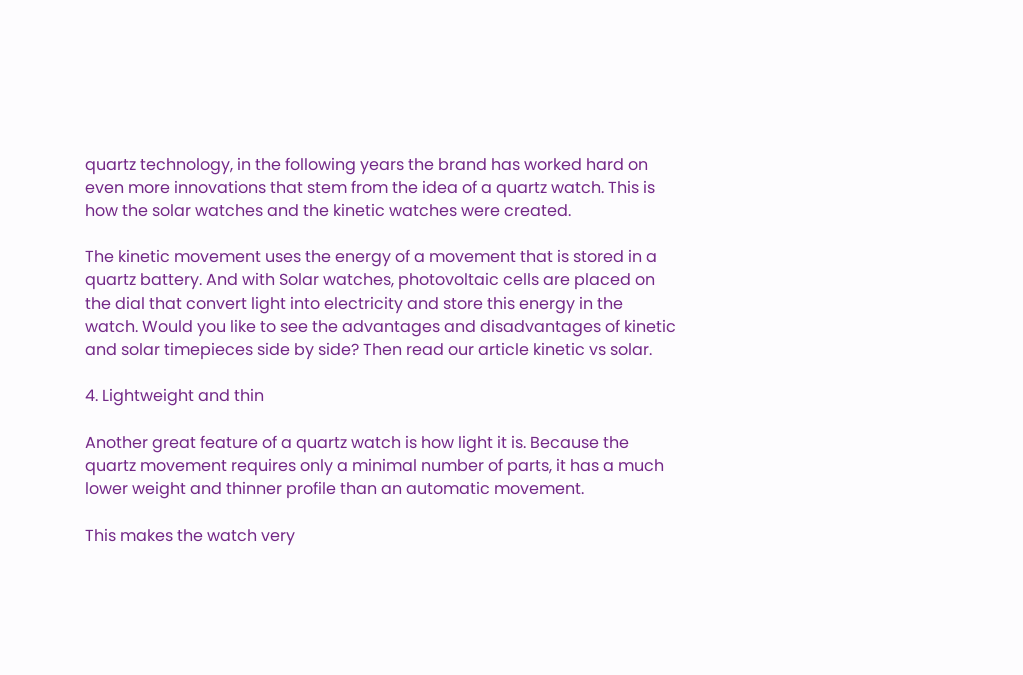quartz technology, in the following years the brand has worked hard on even more innovations that stem from the idea of a quartz watch. This is how the solar watches and the kinetic watches were created.

The kinetic movement uses the energy of a movement that is stored in a quartz battery. And with Solar watches, photovoltaic cells are placed on the dial that convert light into electricity and store this energy in the watch. Would you like to see the advantages and disadvantages of kinetic and solar timepieces side by side? Then read our article kinetic vs solar.

4. Lightweight and thin

Another great feature of a quartz watch is how light it is. Because the quartz movement requires only a minimal number of parts, it has a much lower weight and thinner profile than an automatic movement.

This makes the watch very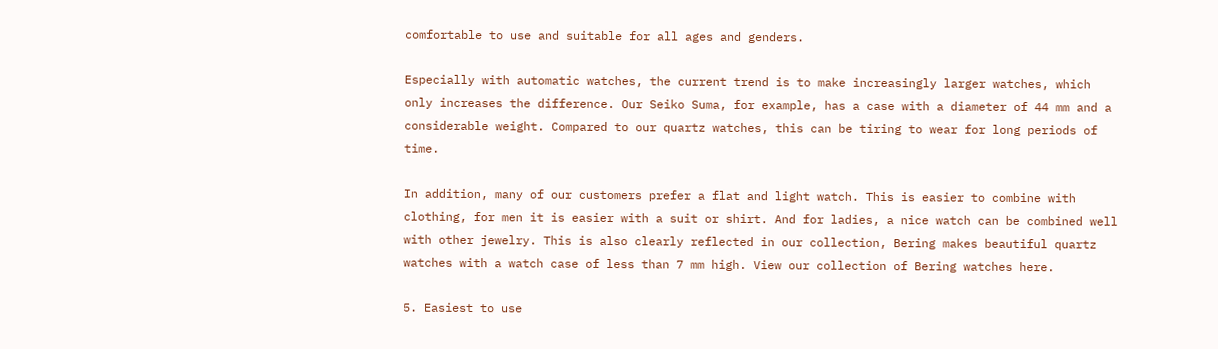comfortable to use and suitable for all ages and genders.

Especially with automatic watches, the current trend is to make increasingly larger watches, which only increases the difference. Our Seiko Suma, for example, has a case with a diameter of 44 mm and a considerable weight. Compared to our quartz watches, this can be tiring to wear for long periods of time.

In addition, many of our customers prefer a flat and light watch. This is easier to combine with clothing, for men it is easier with a suit or shirt. And for ladies, a nice watch can be combined well with other jewelry. This is also clearly reflected in our collection, Bering makes beautiful quartz watches with a watch case of less than 7 mm high. View our collection of Bering watches here.

5. Easiest to use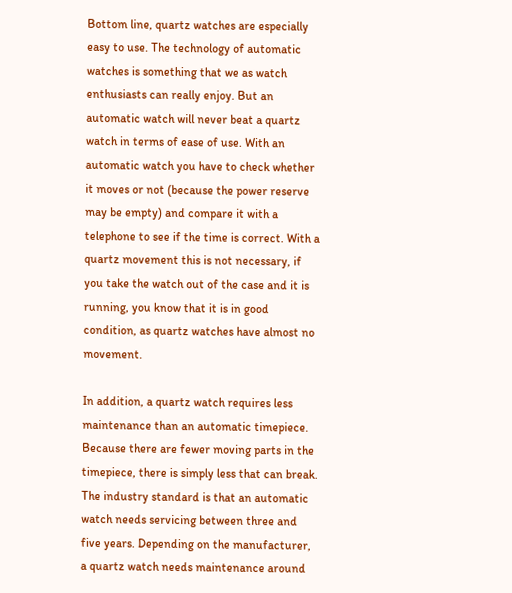Bottom line, quartz watches are especially easy to use. The technology of automatic watches is something that we as watch enthusiasts can really enjoy. But an automatic watch will never beat a quartz watch in terms of ease of use. With an automatic watch you have to check whether it moves or not (because the power reserve may be empty) and compare it with a telephone to see if the time is correct. With a quartz movement this is not necessary, if you take the watch out of the case and it is running, you know that it is in good condition, as quartz watches have almost no movement.

In addition, a quartz watch requires less maintenance than an automatic timepiece. Because there are fewer moving parts in the timepiece, there is simply less that can break. The industry standard is that an automatic watch needs servicing between three and five years. Depending on the manufacturer, a quartz watch needs maintenance around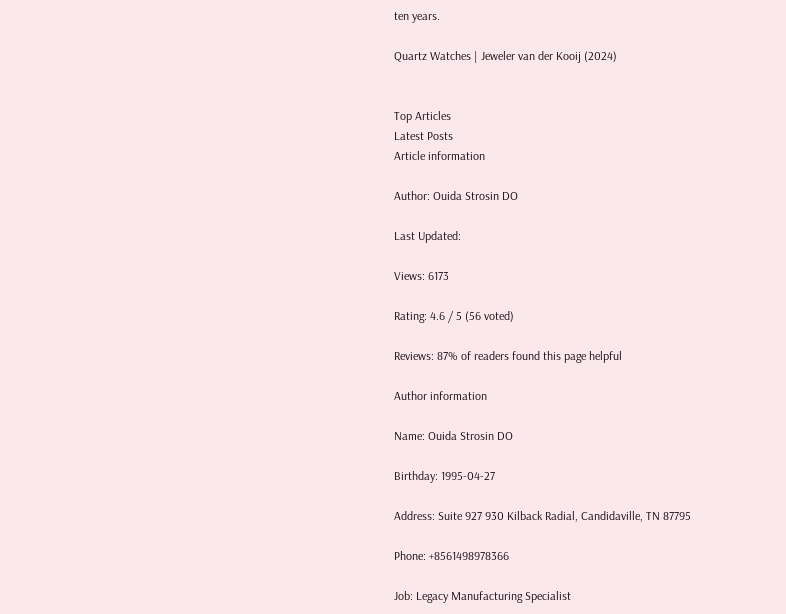ten years.

Quartz Watches | Jeweler van der Kooij (2024)


Top Articles
Latest Posts
Article information

Author: Ouida Strosin DO

Last Updated:

Views: 6173

Rating: 4.6 / 5 (56 voted)

Reviews: 87% of readers found this page helpful

Author information

Name: Ouida Strosin DO

Birthday: 1995-04-27

Address: Suite 927 930 Kilback Radial, Candidaville, TN 87795

Phone: +8561498978366

Job: Legacy Manufacturing Specialist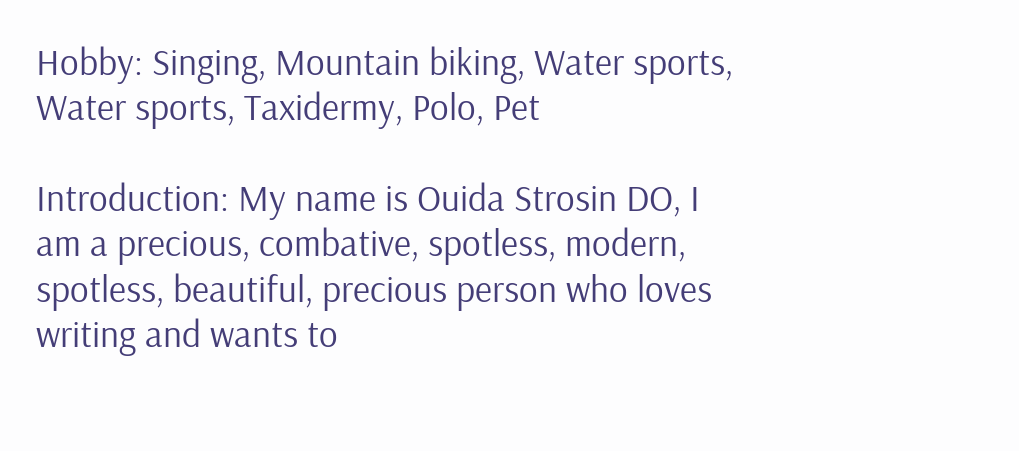Hobby: Singing, Mountain biking, Water sports, Water sports, Taxidermy, Polo, Pet

Introduction: My name is Ouida Strosin DO, I am a precious, combative, spotless, modern, spotless, beautiful, precious person who loves writing and wants to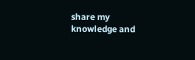share my knowledge and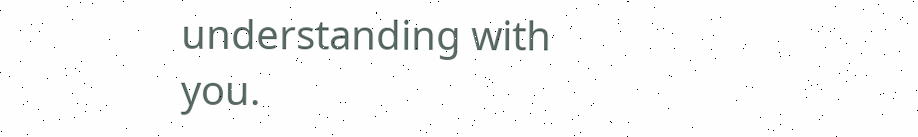understanding with you.